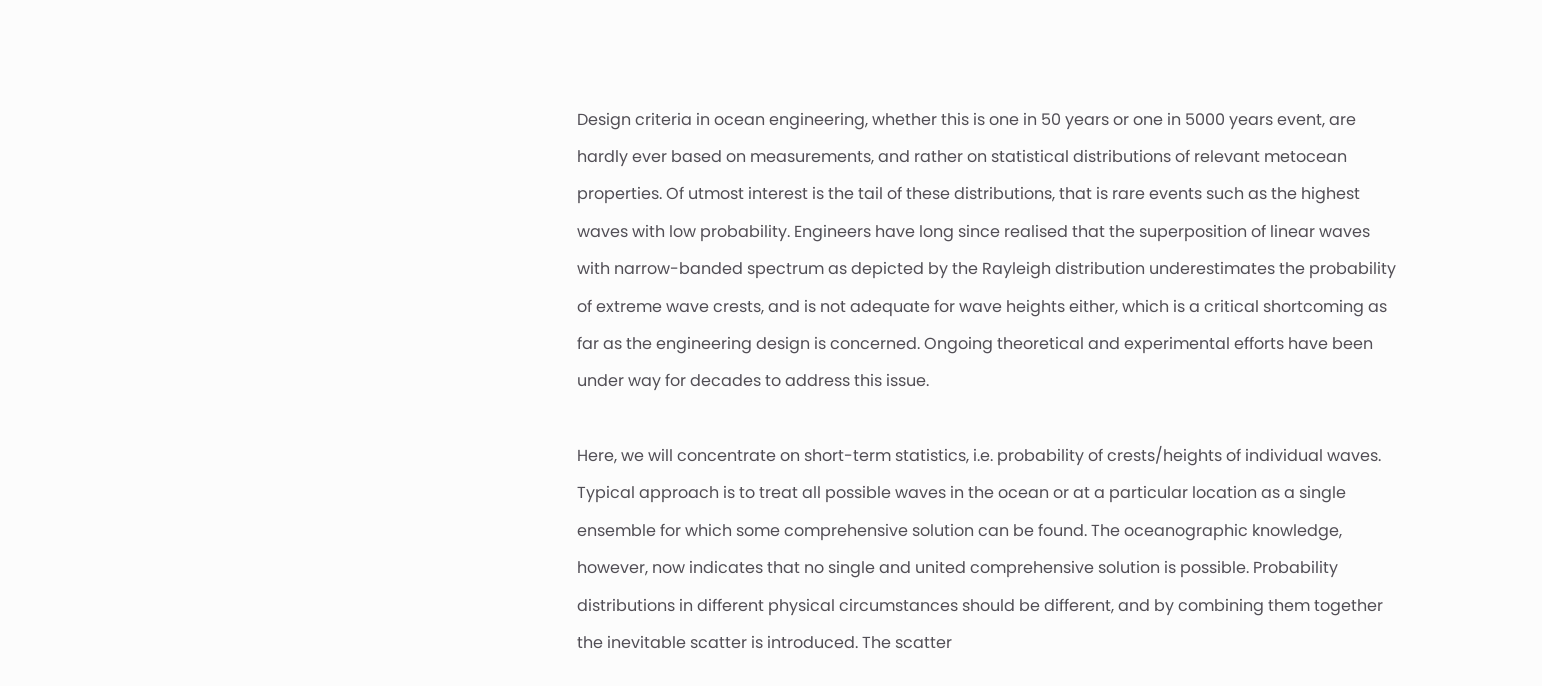Design criteria in ocean engineering, whether this is one in 50 years or one in 5000 years event, are hardly ever based on measurements, and rather on statistical distributions of relevant metocean properties. Of utmost interest is the tail of these distributions, that is rare events such as the highest waves with low probability. Engineers have long since realised that the superposition of linear waves with narrow-banded spectrum as depicted by the Rayleigh distribution underestimates the probability of extreme wave crests, and is not adequate for wave heights either, which is a critical shortcoming as far as the engineering design is concerned. Ongoing theoretical and experimental efforts have been under way for decades to address this issue.

Here, we will concentrate on short-term statistics, i.e. probability of crests/heights of individual waves. Typical approach is to treat all possible waves in the ocean or at a particular location as a single ensemble for which some comprehensive solution can be found. The oceanographic knowledge, however, now indicates that no single and united comprehensive solution is possible. Probability distributions in different physical circumstances should be different, and by combining them together the inevitable scatter is introduced. The scatter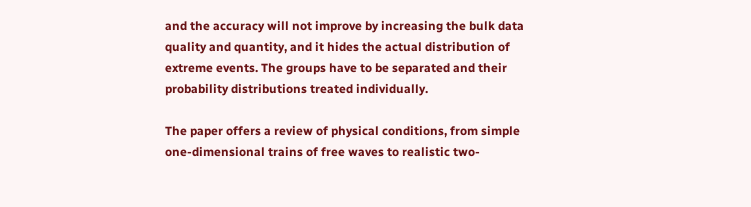and the accuracy will not improve by increasing the bulk data quality and quantity, and it hides the actual distribution of extreme events. The groups have to be separated and their probability distributions treated individually.

The paper offers a review of physical conditions, from simple one-dimensional trains of free waves to realistic two-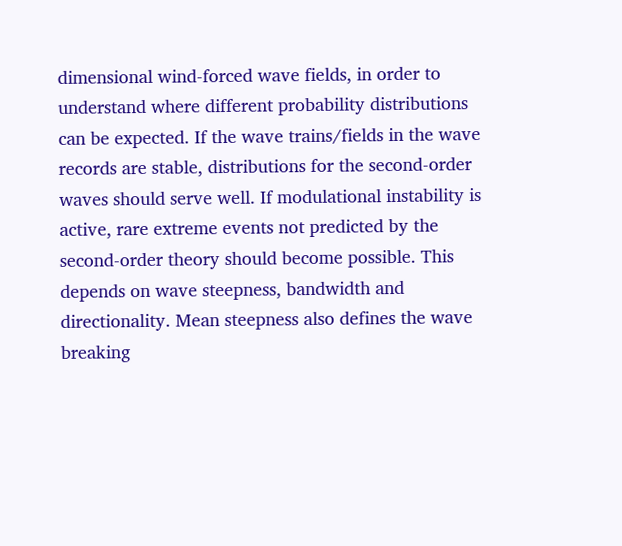dimensional wind-forced wave fields, in order to understand where different probability distributions can be expected. If the wave trains/fields in the wave records are stable, distributions for the second-order waves should serve well. If modulational instability is active, rare extreme events not predicted by the second-order theory should become possible. This depends on wave steepness, bandwidth and directionality. Mean steepness also defines the wave breaking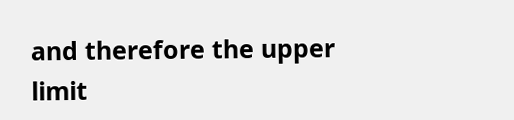and therefore the upper limit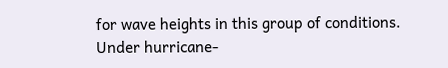for wave heights in this group of conditions. Under hurricane-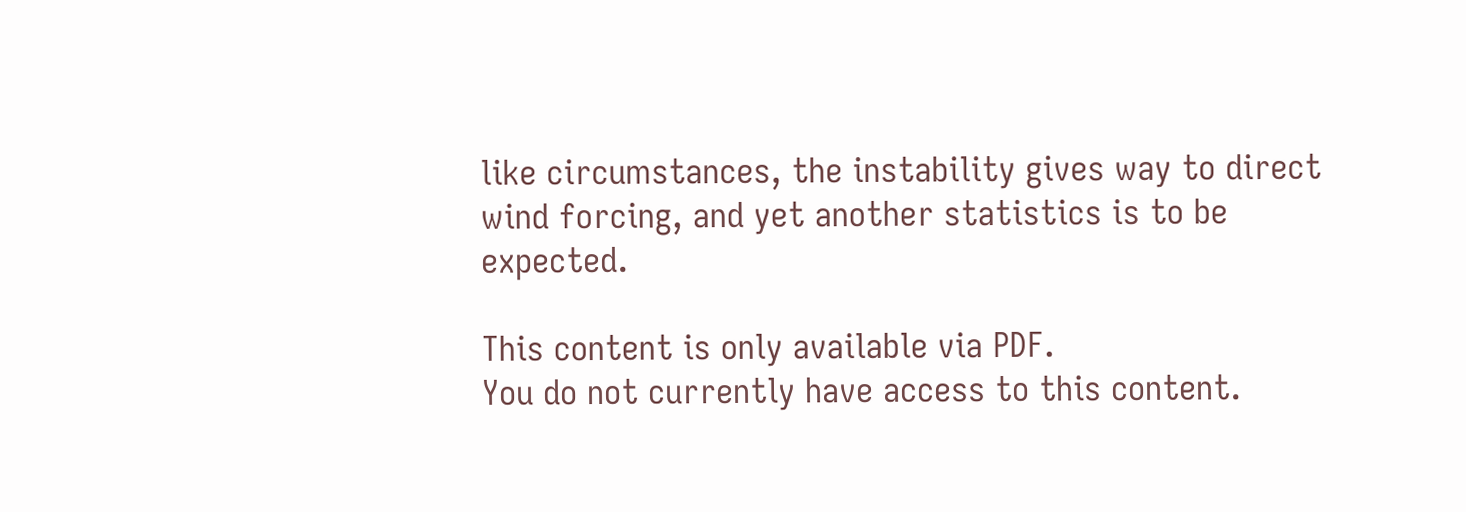like circumstances, the instability gives way to direct wind forcing, and yet another statistics is to be expected.

This content is only available via PDF.
You do not currently have access to this content.